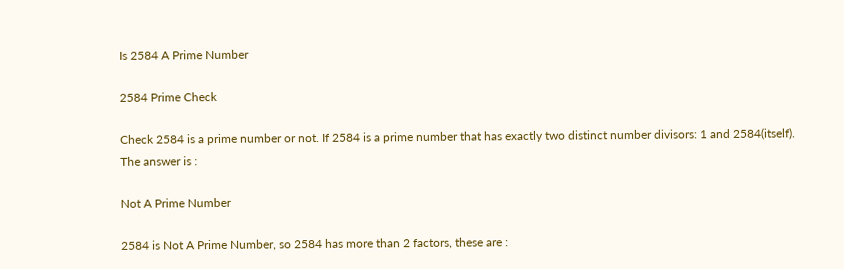Is 2584 A Prime Number

2584 Prime Check

Check 2584 is a prime number or not. If 2584 is a prime number that has exactly two distinct number divisors: 1 and 2584(itself).
The answer is :

Not A Prime Number

2584 is Not A Prime Number, so 2584 has more than 2 factors, these are :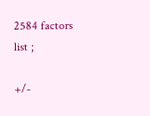2584 factors list ;

+/-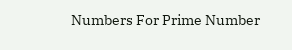Numbers For Prime Number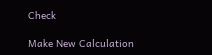Check

Make New Calculation